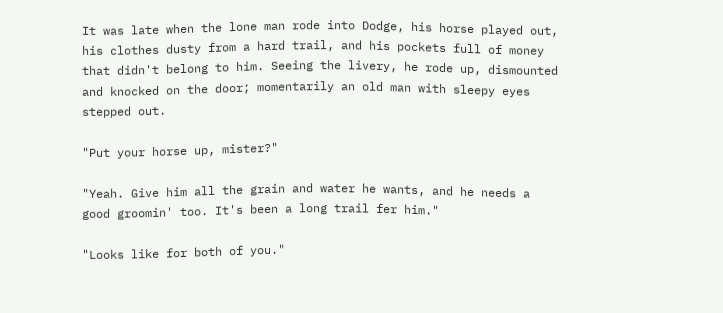It was late when the lone man rode into Dodge, his horse played out, his clothes dusty from a hard trail, and his pockets full of money that didn't belong to him. Seeing the livery, he rode up, dismounted and knocked on the door; momentarily an old man with sleepy eyes stepped out.

"Put your horse up, mister?"

"Yeah. Give him all the grain and water he wants, and he needs a good groomin' too. It's been a long trail fer him."

"Looks like for both of you."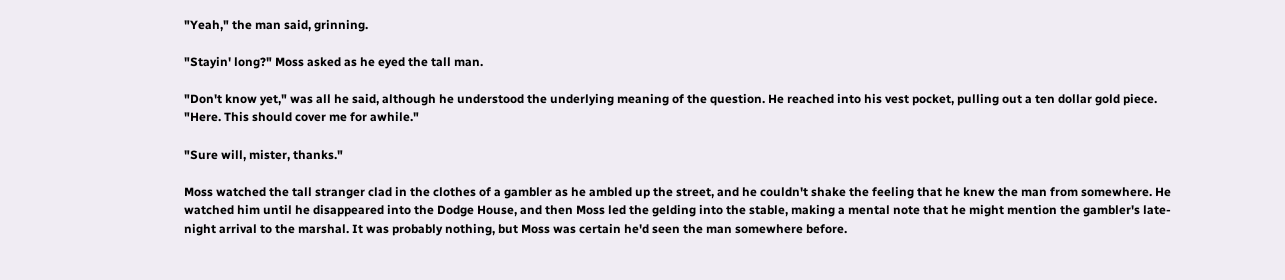"Yeah," the man said, grinning.

"Stayin' long?" Moss asked as he eyed the tall man.

"Don't know yet," was all he said, although he understood the underlying meaning of the question. He reached into his vest pocket, pulling out a ten dollar gold piece. "Here. This should cover me for awhile."

"Sure will, mister, thanks."

Moss watched the tall stranger clad in the clothes of a gambler as he ambled up the street, and he couldn't shake the feeling that he knew the man from somewhere. He watched him until he disappeared into the Dodge House, and then Moss led the gelding into the stable, making a mental note that he might mention the gambler's late-night arrival to the marshal. It was probably nothing, but Moss was certain he'd seen the man somewhere before.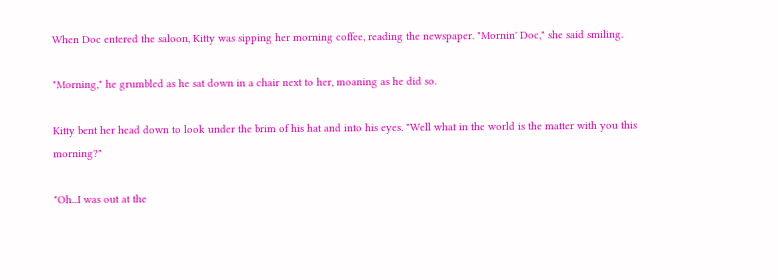When Doc entered the saloon, Kitty was sipping her morning coffee, reading the newspaper. "Mornin' Doc," she said smiling.

"Morning," he grumbled as he sat down in a chair next to her, moaning as he did so.

Kitty bent her head down to look under the brim of his hat and into his eyes. "Well what in the world is the matter with you this morning?"

"Oh...I was out at the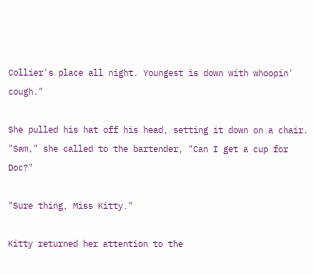Collier's place all night. Youngest is down with whoopin' cough."

She pulled his hat off his head, setting it down on a chair. "Sam," she called to the bartender, "Can I get a cup for Doc?"

"Sure thing, Miss Kitty."

Kitty returned her attention to the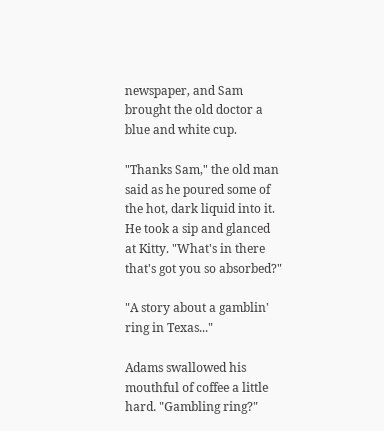newspaper, and Sam brought the old doctor a blue and white cup.

"Thanks Sam," the old man said as he poured some of the hot, dark liquid into it. He took a sip and glanced at Kitty. "What's in there that's got you so absorbed?"

"A story about a gamblin' ring in Texas..."

Adams swallowed his mouthful of coffee a little hard. "Gambling ring?"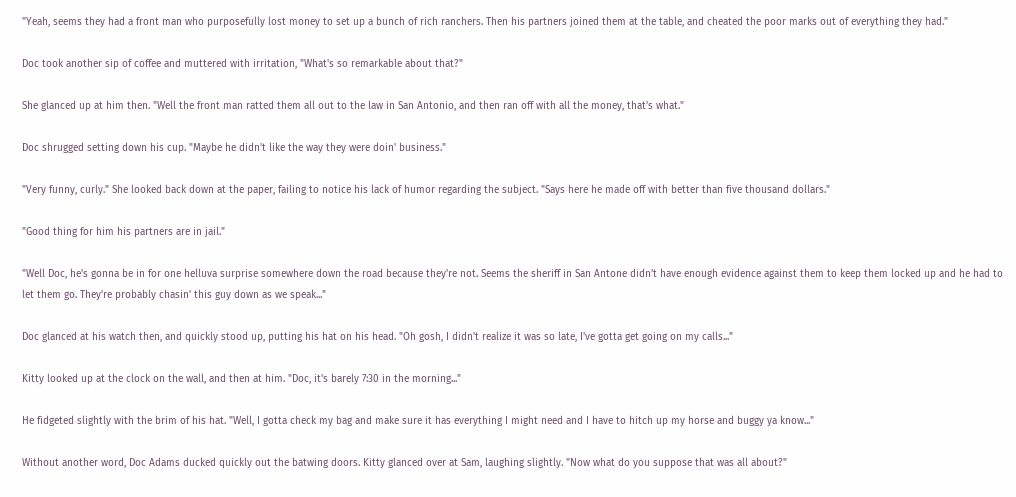"Yeah, seems they had a front man who purposefully lost money to set up a bunch of rich ranchers. Then his partners joined them at the table, and cheated the poor marks out of everything they had."

Doc took another sip of coffee and muttered with irritation, "What's so remarkable about that?"

She glanced up at him then. "Well the front man ratted them all out to the law in San Antonio, and then ran off with all the money, that's what."

Doc shrugged setting down his cup. "Maybe he didn't like the way they were doin' business."

"Very funny, curly." She looked back down at the paper, failing to notice his lack of humor regarding the subject. "Says here he made off with better than five thousand dollars."

"Good thing for him his partners are in jail."

"Well Doc, he's gonna be in for one helluva surprise somewhere down the road because they're not. Seems the sheriff in San Antone didn't have enough evidence against them to keep them locked up and he had to let them go. They're probably chasin' this guy down as we speak..."

Doc glanced at his watch then, and quickly stood up, putting his hat on his head. "Oh gosh, I didn't realize it was so late, I've gotta get going on my calls..."

Kitty looked up at the clock on the wall, and then at him. "Doc, it's barely 7:30 in the morning..."

He fidgeted slightly with the brim of his hat. "Well, I gotta check my bag and make sure it has everything I might need and I have to hitch up my horse and buggy ya know..."

Without another word, Doc Adams ducked quickly out the batwing doors. Kitty glanced over at Sam, laughing slightly. "Now what do you suppose that was all about?"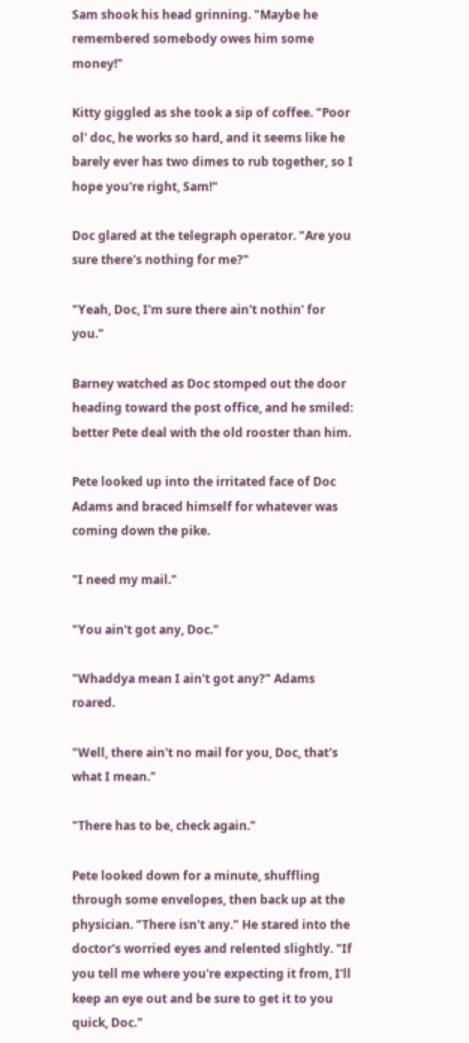Sam shook his head grinning. "Maybe he remembered somebody owes him some money!"

Kitty giggled as she took a sip of coffee. "Poor ol' doc, he works so hard, and it seems like he barely ever has two dimes to rub together, so I hope you're right, Sam!"

Doc glared at the telegraph operator. "Are you sure there's nothing for me?"

"Yeah, Doc, I'm sure there ain't nothin' for you."

Barney watched as Doc stomped out the door heading toward the post office, and he smiled: better Pete deal with the old rooster than him.

Pete looked up into the irritated face of Doc Adams and braced himself for whatever was coming down the pike.

"I need my mail."

"You ain't got any, Doc."

"Whaddya mean I ain't got any?" Adams roared.

"Well, there ain't no mail for you, Doc, that's what I mean."

"There has to be, check again."

Pete looked down for a minute, shuffling through some envelopes, then back up at the physician. "There isn't any." He stared into the doctor's worried eyes and relented slightly. "If you tell me where you're expecting it from, I'll keep an eye out and be sure to get it to you quick, Doc."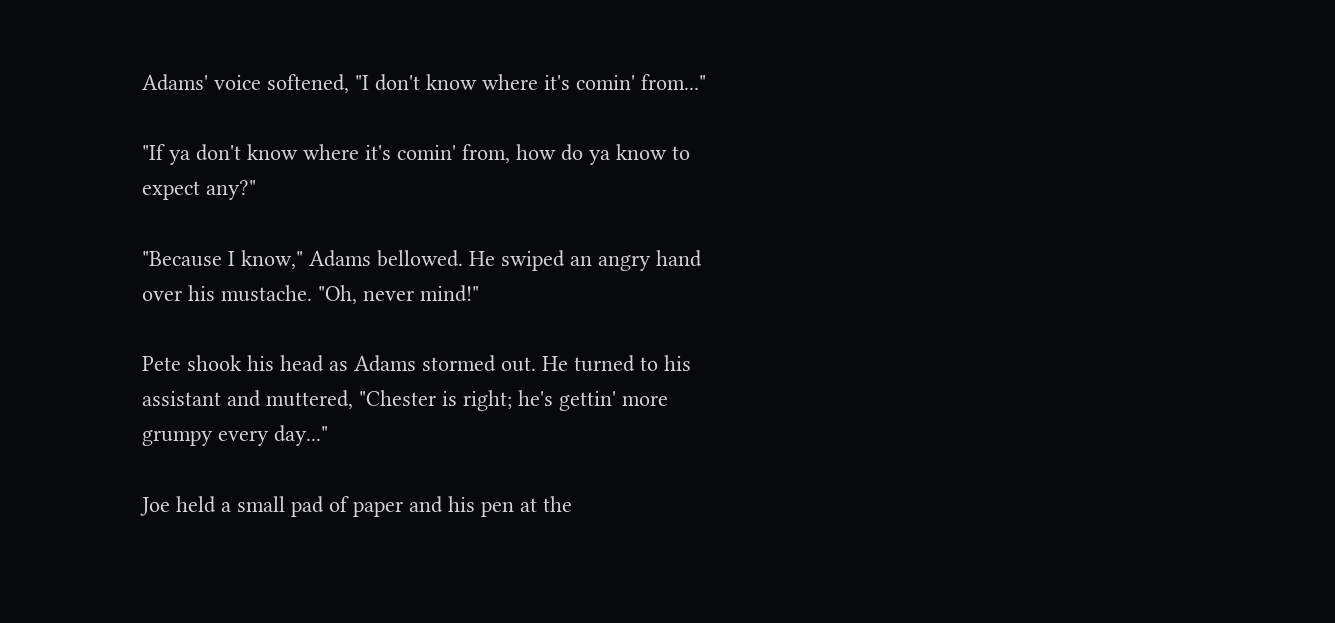Adams' voice softened, "I don't know where it's comin' from..."

"If ya don't know where it's comin' from, how do ya know to expect any?"

"Because I know," Adams bellowed. He swiped an angry hand over his mustache. "Oh, never mind!"

Pete shook his head as Adams stormed out. He turned to his assistant and muttered, "Chester is right; he's gettin' more grumpy every day..."

Joe held a small pad of paper and his pen at the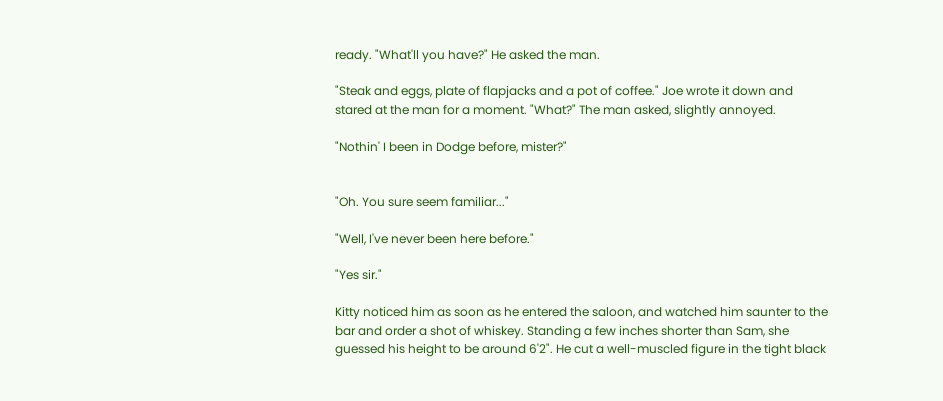ready. "What'll you have?" He asked the man.

"Steak and eggs, plate of flapjacks and a pot of coffee." Joe wrote it down and stared at the man for a moment. "What?" The man asked, slightly annoyed.

"Nothin' I been in Dodge before, mister?"


"Oh. You sure seem familiar..."

"Well, I've never been here before."

"Yes sir."

Kitty noticed him as soon as he entered the saloon, and watched him saunter to the bar and order a shot of whiskey. Standing a few inches shorter than Sam, she guessed his height to be around 6'2". He cut a well-muscled figure in the tight black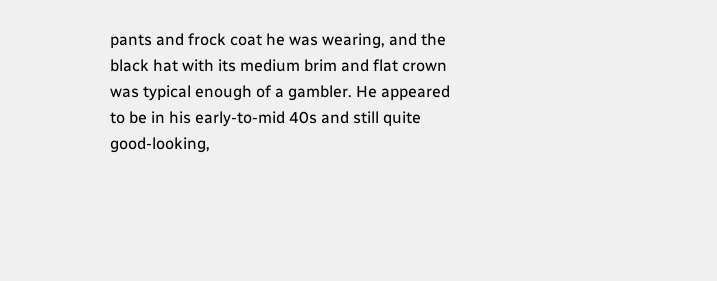pants and frock coat he was wearing, and the black hat with its medium brim and flat crown was typical enough of a gambler. He appeared to be in his early-to-mid 40s and still quite good-looking,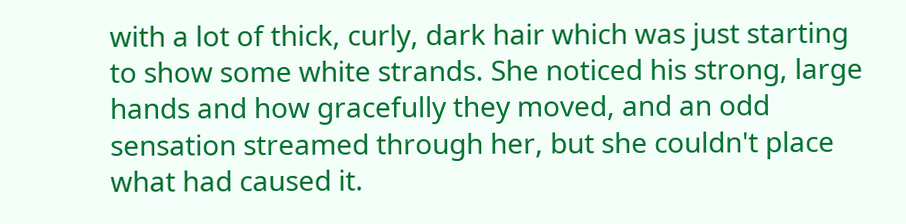with a lot of thick, curly, dark hair which was just starting to show some white strands. She noticed his strong, large hands and how gracefully they moved, and an odd sensation streamed through her, but she couldn't place what had caused it.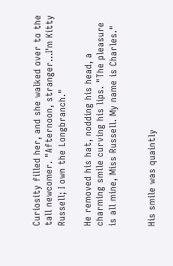Curiosity filled her, and she walked over to the tall newcomer. "Afternoon, stranger...I'm Kitty Russell; I own the Longbranch."

He removed his hat, nodding his head, a charming smile curving his lips. "The pleasure is all mine, Miss Russell. My name is Charles."


His smile was quaintly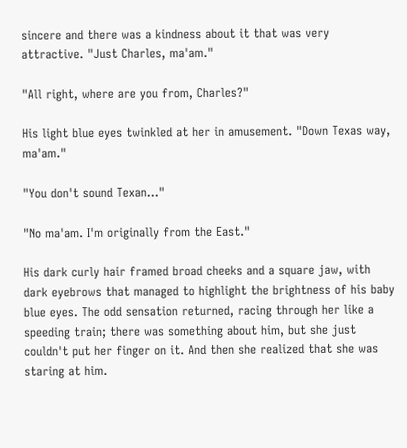sincere and there was a kindness about it that was very attractive. "Just Charles, ma'am."

"All right, where are you from, Charles?"

His light blue eyes twinkled at her in amusement. "Down Texas way, ma'am."

"You don't sound Texan..."

"No ma'am. I'm originally from the East."

His dark curly hair framed broad cheeks and a square jaw, with dark eyebrows that managed to highlight the brightness of his baby blue eyes. The odd sensation returned, racing through her like a speeding train; there was something about him, but she just couldn't put her finger on it. And then she realized that she was staring at him.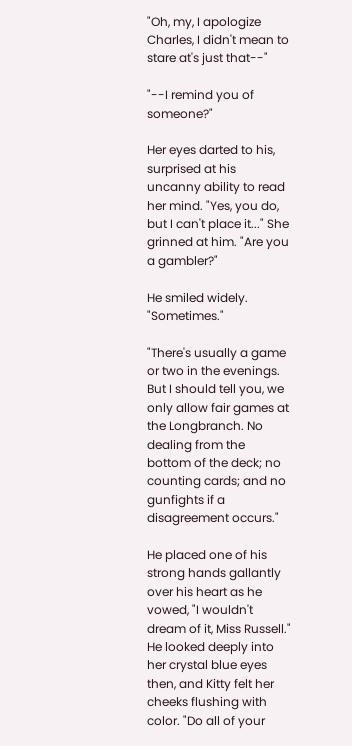"Oh, my, I apologize Charles, I didn't mean to stare at's just that--"

"--I remind you of someone?"

Her eyes darted to his, surprised at his uncanny ability to read her mind. "Yes, you do, but I can't place it..." She grinned at him. "Are you a gambler?"

He smiled widely. "Sometimes."

"There's usually a game or two in the evenings. But I should tell you, we only allow fair games at the Longbranch. No dealing from the bottom of the deck; no counting cards; and no gunfights if a disagreement occurs."

He placed one of his strong hands gallantly over his heart as he vowed, "I wouldn't dream of it, Miss Russell." He looked deeply into her crystal blue eyes then, and Kitty felt her cheeks flushing with color. "Do all of your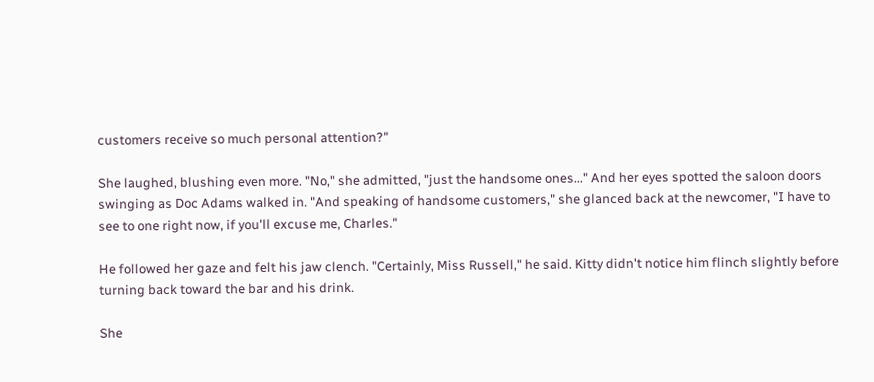customers receive so much personal attention?"

She laughed, blushing even more. "No," she admitted, "just the handsome ones..." And her eyes spotted the saloon doors swinging as Doc Adams walked in. "And speaking of handsome customers," she glanced back at the newcomer, "I have to see to one right now, if you'll excuse me, Charles."

He followed her gaze and felt his jaw clench. "Certainly, Miss Russell," he said. Kitty didn't notice him flinch slightly before turning back toward the bar and his drink.

She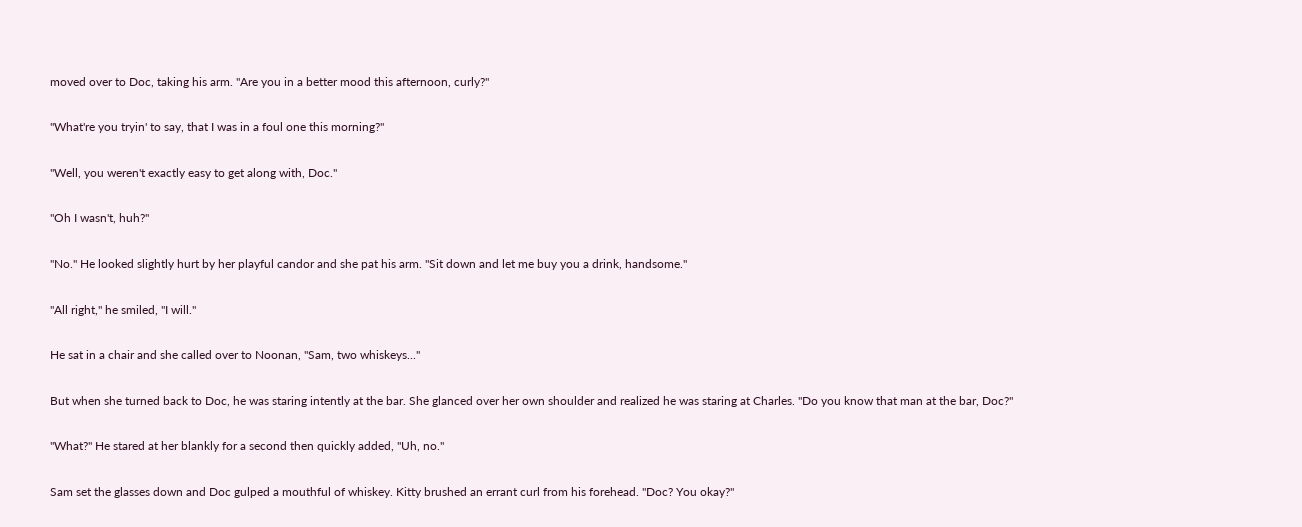moved over to Doc, taking his arm. "Are you in a better mood this afternoon, curly?"

"What're you tryin' to say, that I was in a foul one this morning?"

"Well, you weren't exactly easy to get along with, Doc."

"Oh I wasn't, huh?"

"No." He looked slightly hurt by her playful candor and she pat his arm. "Sit down and let me buy you a drink, handsome."

"All right," he smiled, "I will."

He sat in a chair and she called over to Noonan, "Sam, two whiskeys..."

But when she turned back to Doc, he was staring intently at the bar. She glanced over her own shoulder and realized he was staring at Charles. "Do you know that man at the bar, Doc?"

"What?" He stared at her blankly for a second then quickly added, "Uh, no."

Sam set the glasses down and Doc gulped a mouthful of whiskey. Kitty brushed an errant curl from his forehead. "Doc? You okay?"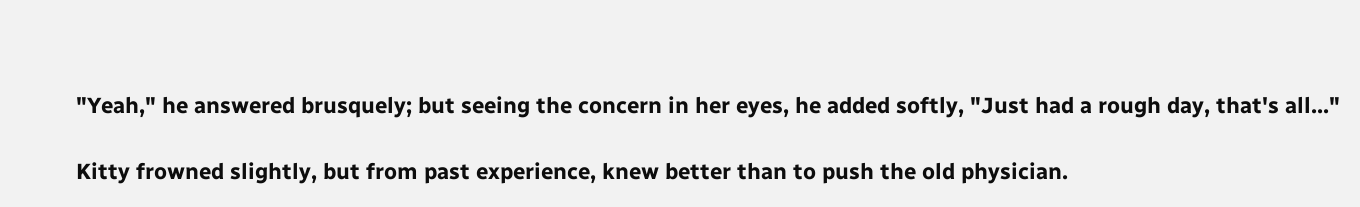"Yeah," he answered brusquely; but seeing the concern in her eyes, he added softly, "Just had a rough day, that's all..."

Kitty frowned slightly, but from past experience, knew better than to push the old physician.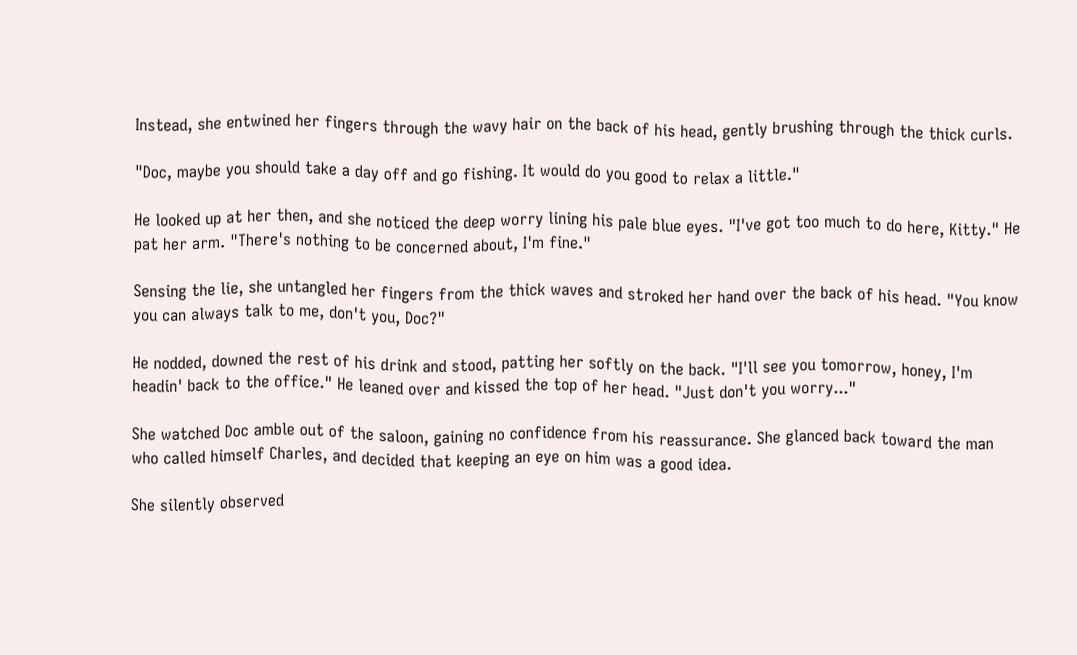Instead, she entwined her fingers through the wavy hair on the back of his head, gently brushing through the thick curls.

"Doc, maybe you should take a day off and go fishing. It would do you good to relax a little."

He looked up at her then, and she noticed the deep worry lining his pale blue eyes. "I've got too much to do here, Kitty." He pat her arm. "There's nothing to be concerned about, I'm fine."

Sensing the lie, she untangled her fingers from the thick waves and stroked her hand over the back of his head. "You know you can always talk to me, don't you, Doc?"

He nodded, downed the rest of his drink and stood, patting her softly on the back. "I'll see you tomorrow, honey, I'm headin' back to the office." He leaned over and kissed the top of her head. "Just don't you worry..."

She watched Doc amble out of the saloon, gaining no confidence from his reassurance. She glanced back toward the man who called himself Charles, and decided that keeping an eye on him was a good idea.

She silently observed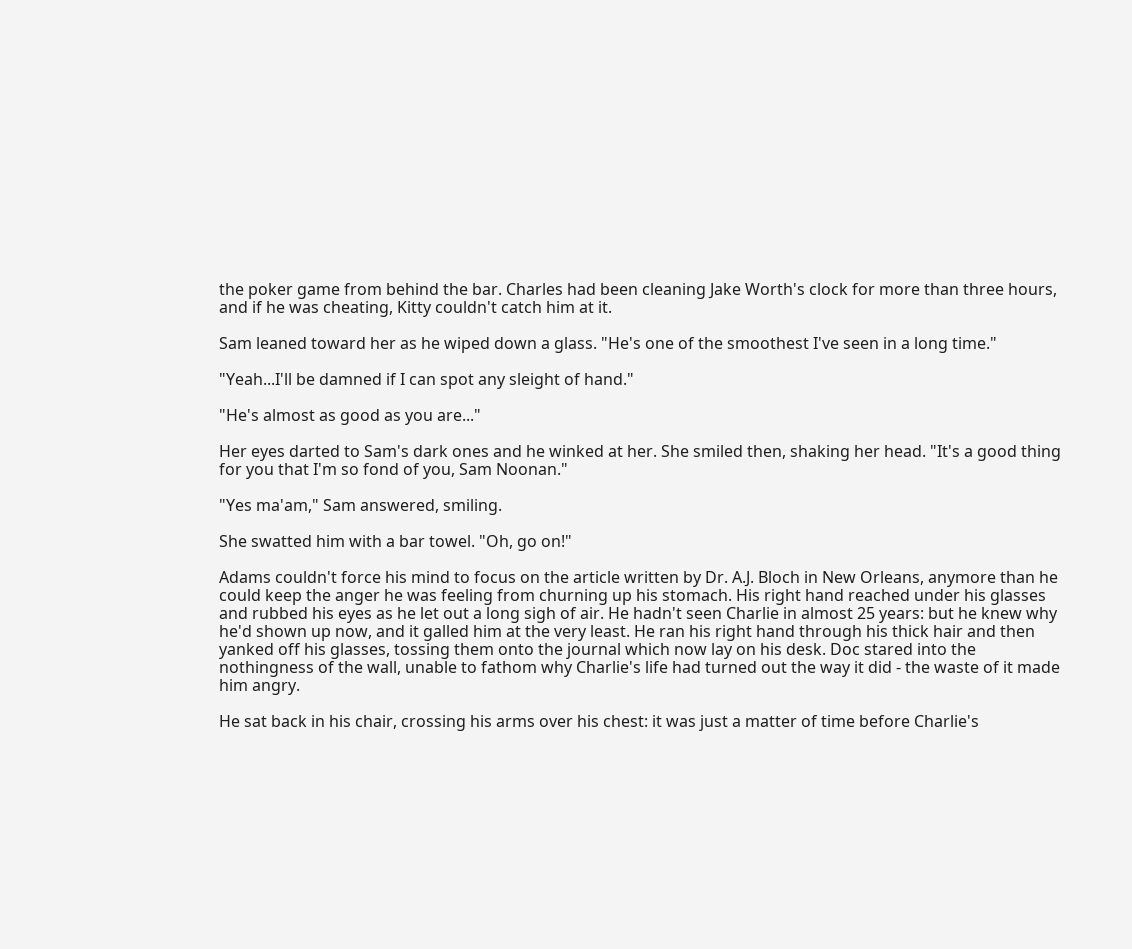the poker game from behind the bar. Charles had been cleaning Jake Worth's clock for more than three hours, and if he was cheating, Kitty couldn't catch him at it.

Sam leaned toward her as he wiped down a glass. "He's one of the smoothest I've seen in a long time."

"Yeah...I'll be damned if I can spot any sleight of hand."

"He's almost as good as you are..."

Her eyes darted to Sam's dark ones and he winked at her. She smiled then, shaking her head. "It's a good thing for you that I'm so fond of you, Sam Noonan."

"Yes ma'am," Sam answered, smiling.

She swatted him with a bar towel. "Oh, go on!"

Adams couldn't force his mind to focus on the article written by Dr. A.J. Bloch in New Orleans, anymore than he could keep the anger he was feeling from churning up his stomach. His right hand reached under his glasses and rubbed his eyes as he let out a long sigh of air. He hadn't seen Charlie in almost 25 years: but he knew why he'd shown up now, and it galled him at the very least. He ran his right hand through his thick hair and then yanked off his glasses, tossing them onto the journal which now lay on his desk. Doc stared into the nothingness of the wall, unable to fathom why Charlie's life had turned out the way it did - the waste of it made him angry.

He sat back in his chair, crossing his arms over his chest: it was just a matter of time before Charlie's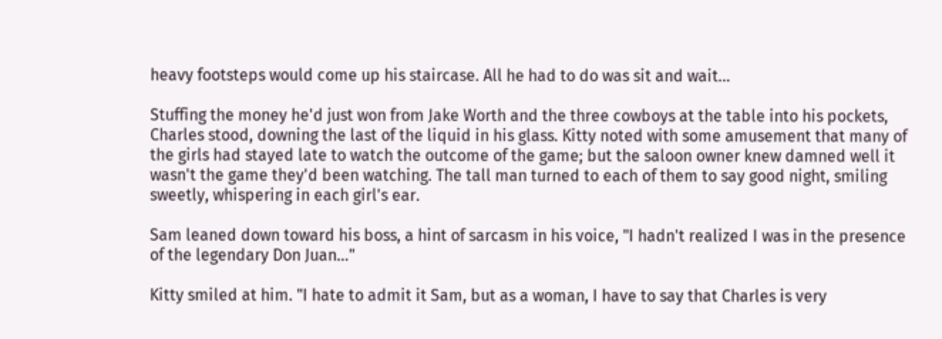heavy footsteps would come up his staircase. All he had to do was sit and wait...

Stuffing the money he'd just won from Jake Worth and the three cowboys at the table into his pockets, Charles stood, downing the last of the liquid in his glass. Kitty noted with some amusement that many of the girls had stayed late to watch the outcome of the game; but the saloon owner knew damned well it wasn't the game they'd been watching. The tall man turned to each of them to say good night, smiling sweetly, whispering in each girl's ear.

Sam leaned down toward his boss, a hint of sarcasm in his voice, "I hadn't realized I was in the presence of the legendary Don Juan..."

Kitty smiled at him. "I hate to admit it Sam, but as a woman, I have to say that Charles is very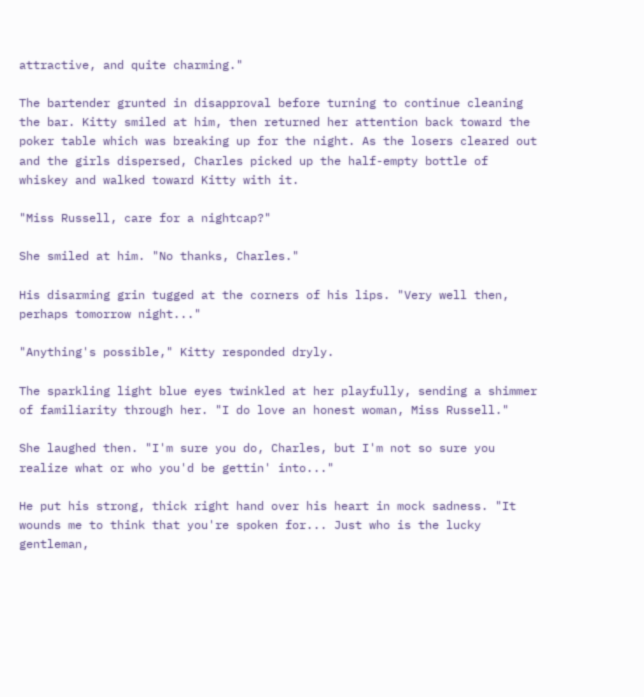attractive, and quite charming."

The bartender grunted in disapproval before turning to continue cleaning the bar. Kitty smiled at him, then returned her attention back toward the poker table which was breaking up for the night. As the losers cleared out and the girls dispersed, Charles picked up the half-empty bottle of whiskey and walked toward Kitty with it.

"Miss Russell, care for a nightcap?"

She smiled at him. "No thanks, Charles."

His disarming grin tugged at the corners of his lips. "Very well then, perhaps tomorrow night..."

"Anything's possible," Kitty responded dryly.

The sparkling light blue eyes twinkled at her playfully, sending a shimmer of familiarity through her. "I do love an honest woman, Miss Russell."

She laughed then. "I'm sure you do, Charles, but I'm not so sure you realize what or who you'd be gettin' into..."

He put his strong, thick right hand over his heart in mock sadness. "It wounds me to think that you're spoken for... Just who is the lucky gentleman,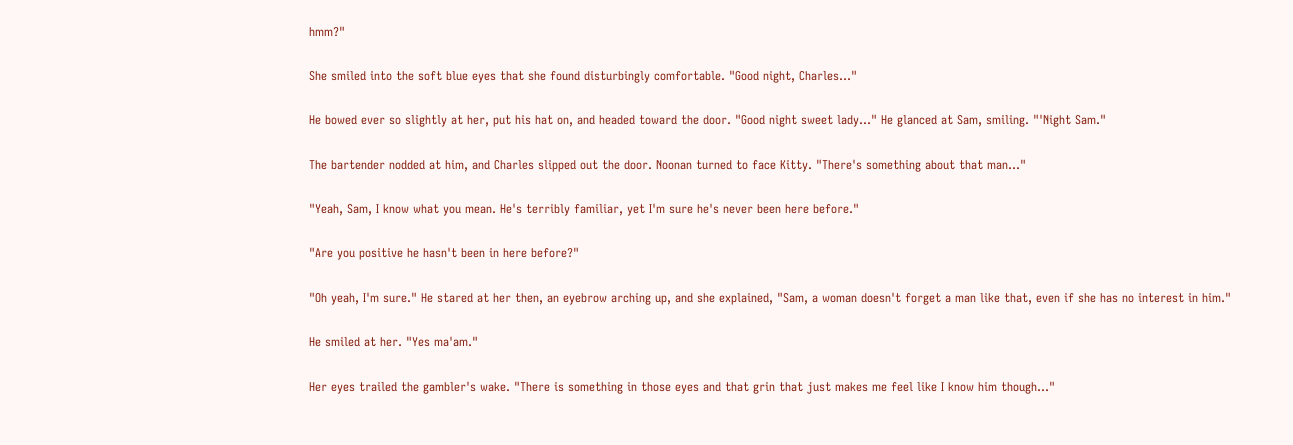hmm?"

She smiled into the soft blue eyes that she found disturbingly comfortable. "Good night, Charles..."

He bowed ever so slightly at her, put his hat on, and headed toward the door. "Good night sweet lady..." He glanced at Sam, smiling. "'Night Sam."

The bartender nodded at him, and Charles slipped out the door. Noonan turned to face Kitty. "There's something about that man..."

"Yeah, Sam, I know what you mean. He's terribly familiar, yet I'm sure he's never been here before."

"Are you positive he hasn't been in here before?"

"Oh yeah, I'm sure." He stared at her then, an eyebrow arching up, and she explained, "Sam, a woman doesn't forget a man like that, even if she has no interest in him."

He smiled at her. "Yes ma'am."

Her eyes trailed the gambler's wake. "There is something in those eyes and that grin that just makes me feel like I know him though..."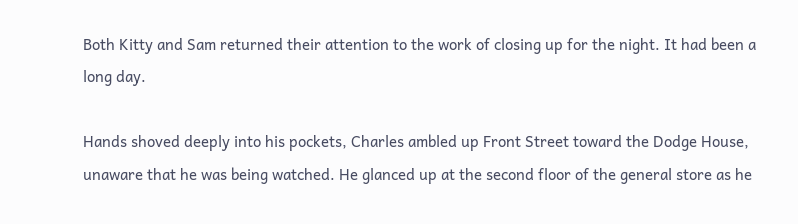Both Kitty and Sam returned their attention to the work of closing up for the night. It had been a long day.

Hands shoved deeply into his pockets, Charles ambled up Front Street toward the Dodge House, unaware that he was being watched. He glanced up at the second floor of the general store as he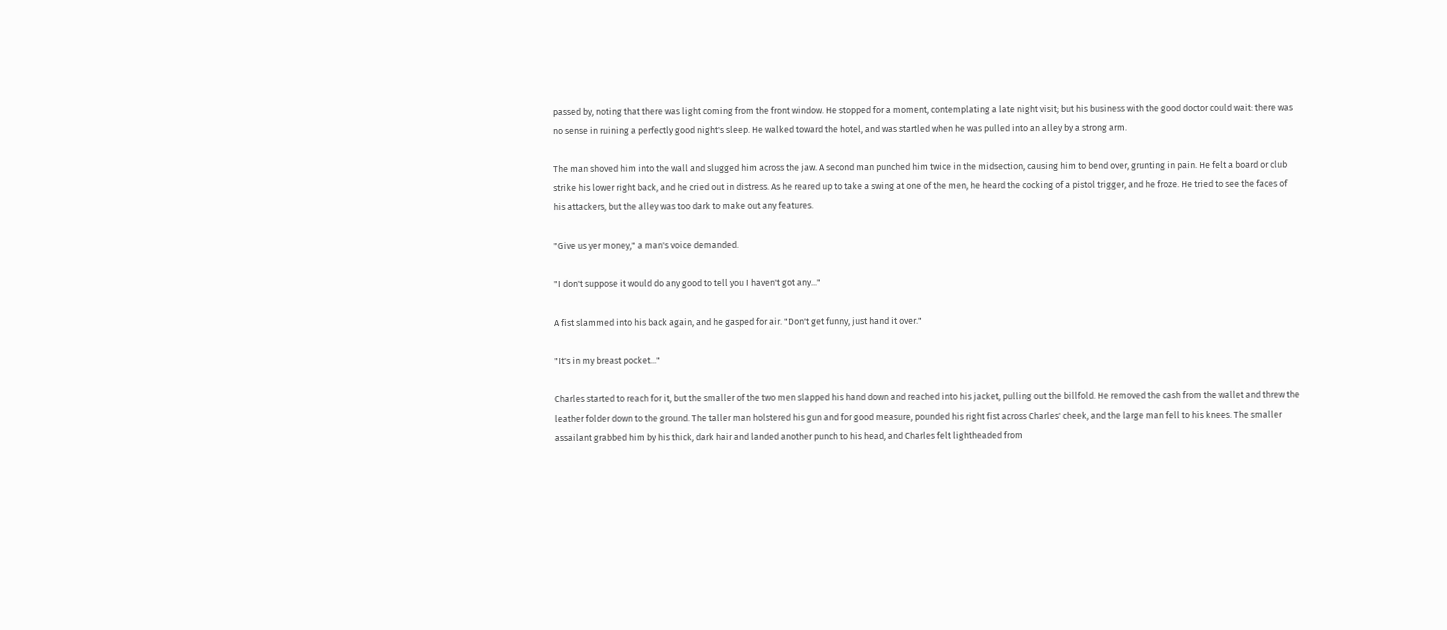passed by, noting that there was light coming from the front window. He stopped for a moment, contemplating a late night visit; but his business with the good doctor could wait: there was no sense in ruining a perfectly good night's sleep. He walked toward the hotel, and was startled when he was pulled into an alley by a strong arm.

The man shoved him into the wall and slugged him across the jaw. A second man punched him twice in the midsection, causing him to bend over, grunting in pain. He felt a board or club strike his lower right back, and he cried out in distress. As he reared up to take a swing at one of the men, he heard the cocking of a pistol trigger, and he froze. He tried to see the faces of his attackers, but the alley was too dark to make out any features.

"Give us yer money," a man's voice demanded.

"I don't suppose it would do any good to tell you I haven't got any..."

A fist slammed into his back again, and he gasped for air. "Don't get funny, just hand it over."

"It's in my breast pocket..."

Charles started to reach for it, but the smaller of the two men slapped his hand down and reached into his jacket, pulling out the billfold. He removed the cash from the wallet and threw the leather folder down to the ground. The taller man holstered his gun and for good measure, pounded his right fist across Charles' cheek, and the large man fell to his knees. The smaller assailant grabbed him by his thick, dark hair and landed another punch to his head, and Charles felt lightheaded from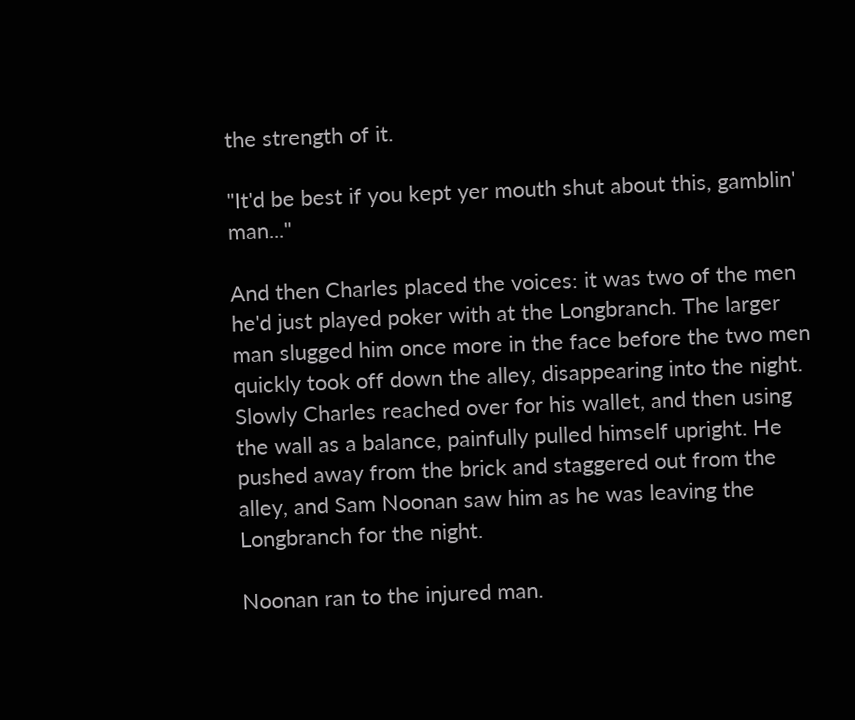the strength of it.

"It'd be best if you kept yer mouth shut about this, gamblin' man..."

And then Charles placed the voices: it was two of the men he'd just played poker with at the Longbranch. The larger man slugged him once more in the face before the two men quickly took off down the alley, disappearing into the night. Slowly Charles reached over for his wallet, and then using the wall as a balance, painfully pulled himself upright. He pushed away from the brick and staggered out from the alley, and Sam Noonan saw him as he was leaving the Longbranch for the night.

Noonan ran to the injured man.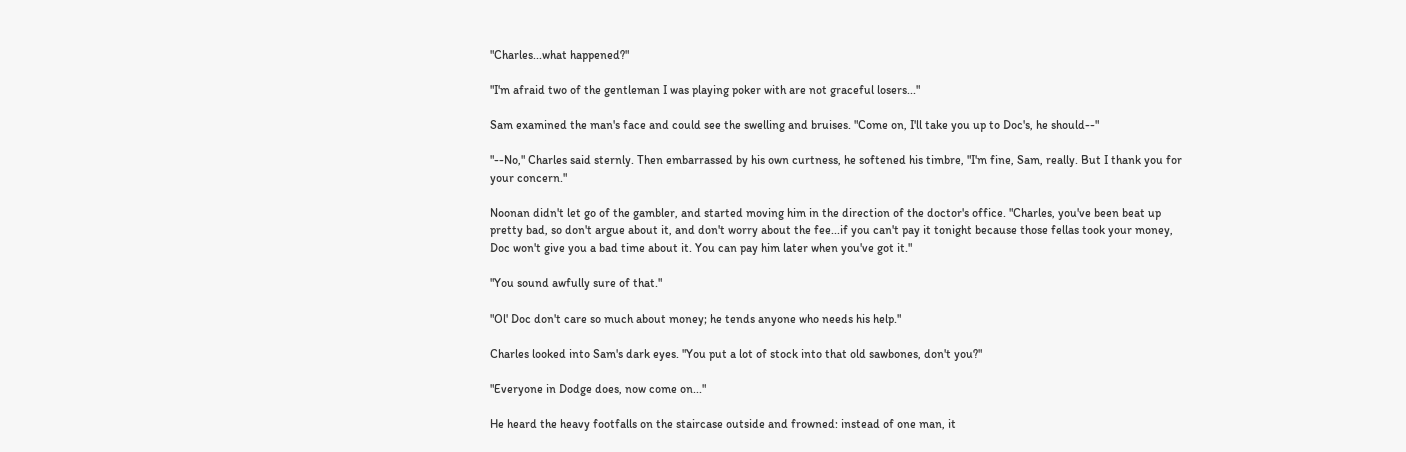"Charles...what happened?"

"I'm afraid two of the gentleman I was playing poker with are not graceful losers..."

Sam examined the man's face and could see the swelling and bruises. "Come on, I'll take you up to Doc's, he should--"

"--No," Charles said sternly. Then embarrassed by his own curtness, he softened his timbre, "I'm fine, Sam, really. But I thank you for your concern."

Noonan didn't let go of the gambler, and started moving him in the direction of the doctor's office. "Charles, you've been beat up pretty bad, so don't argue about it, and don't worry about the fee...if you can't pay it tonight because those fellas took your money, Doc won't give you a bad time about it. You can pay him later when you've got it."

"You sound awfully sure of that."

"Ol' Doc don't care so much about money; he tends anyone who needs his help."

Charles looked into Sam's dark eyes. "You put a lot of stock into that old sawbones, don't you?"

"Everyone in Dodge does, now come on..."

He heard the heavy footfalls on the staircase outside and frowned: instead of one man, it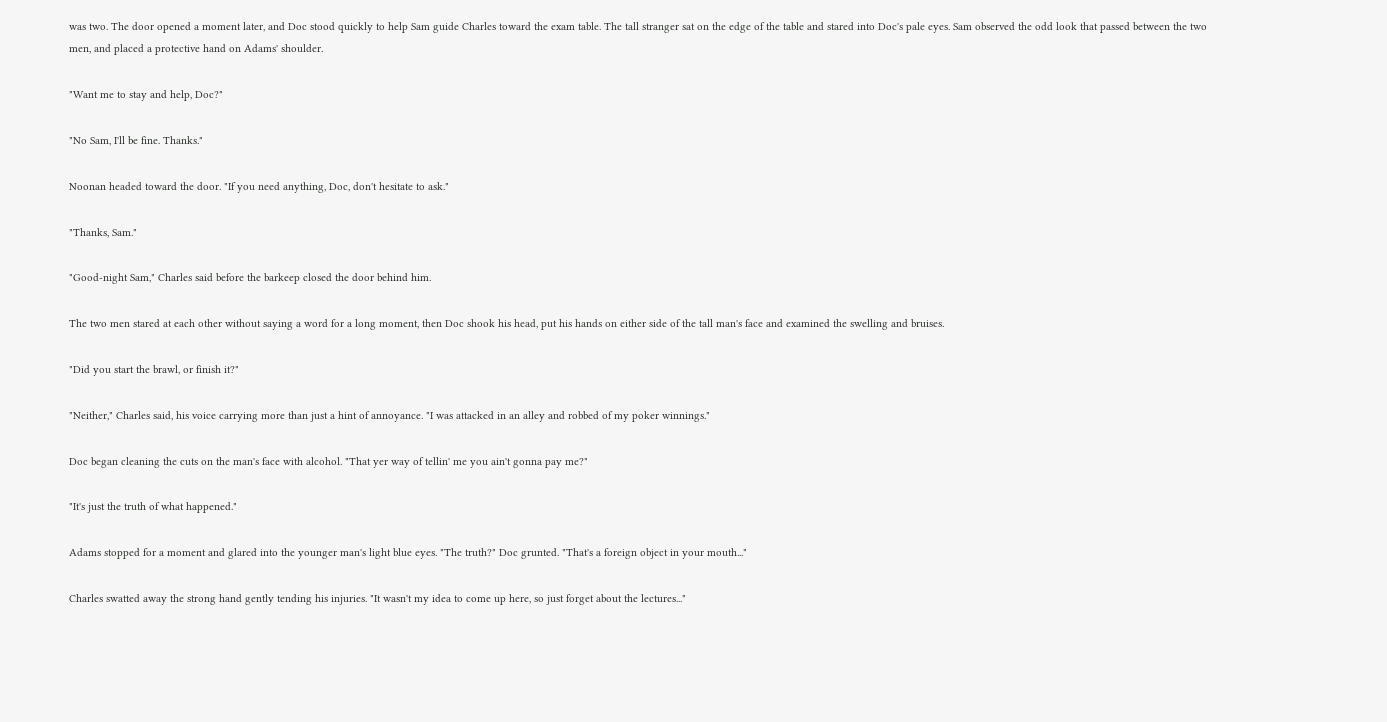was two. The door opened a moment later, and Doc stood quickly to help Sam guide Charles toward the exam table. The tall stranger sat on the edge of the table and stared into Doc's pale eyes. Sam observed the odd look that passed between the two men, and placed a protective hand on Adams' shoulder.

"Want me to stay and help, Doc?"

"No Sam, I'll be fine. Thanks."

Noonan headed toward the door. "If you need anything, Doc, don't hesitate to ask."

"Thanks, Sam."

"Good-night Sam," Charles said before the barkeep closed the door behind him.

The two men stared at each other without saying a word for a long moment, then Doc shook his head, put his hands on either side of the tall man's face and examined the swelling and bruises.

"Did you start the brawl, or finish it?"

"Neither," Charles said, his voice carrying more than just a hint of annoyance. "I was attacked in an alley and robbed of my poker winnings."

Doc began cleaning the cuts on the man's face with alcohol. "That yer way of tellin' me you ain't gonna pay me?"

"It's just the truth of what happened."

Adams stopped for a moment and glared into the younger man's light blue eyes. "The truth?" Doc grunted. "That's a foreign object in your mouth..."

Charles swatted away the strong hand gently tending his injuries. "It wasn't my idea to come up here, so just forget about the lectures..."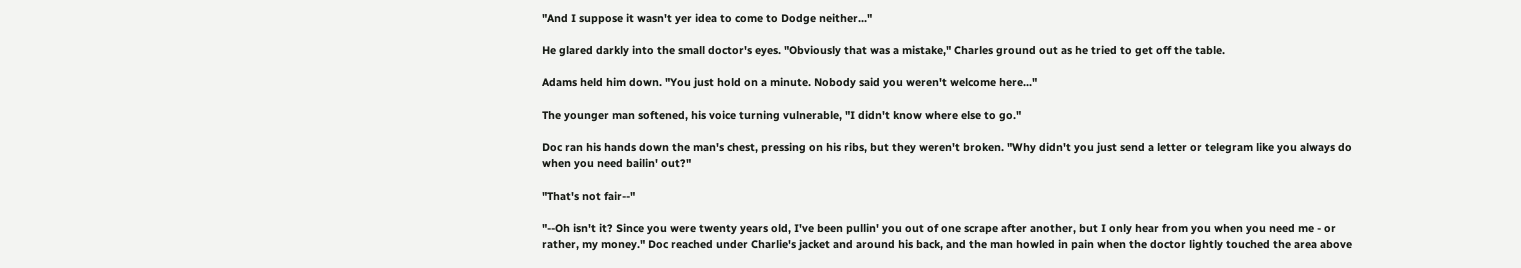"And I suppose it wasn't yer idea to come to Dodge neither..."

He glared darkly into the small doctor's eyes. "Obviously that was a mistake," Charles ground out as he tried to get off the table.

Adams held him down. "You just hold on a minute. Nobody said you weren't welcome here..."

The younger man softened, his voice turning vulnerable, "I didn't know where else to go."

Doc ran his hands down the man's chest, pressing on his ribs, but they weren't broken. "Why didn't you just send a letter or telegram like you always do when you need bailin' out?"

"That's not fair--"

"--Oh isn't it? Since you were twenty years old, I've been pullin' you out of one scrape after another, but I only hear from you when you need me - or rather, my money." Doc reached under Charlie's jacket and around his back, and the man howled in pain when the doctor lightly touched the area above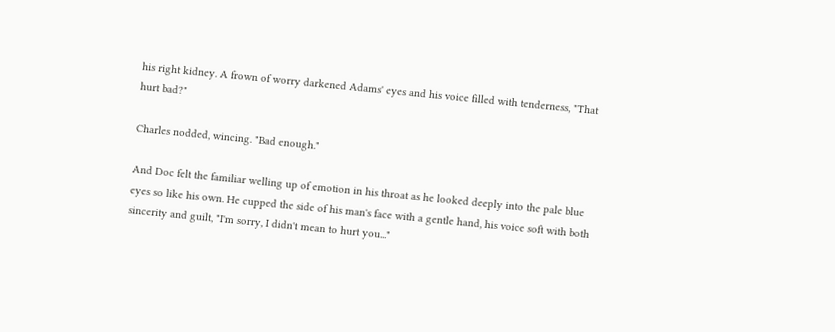his right kidney. A frown of worry darkened Adams' eyes and his voice filled with tenderness, "That hurt bad?"

Charles nodded, wincing. "Bad enough."

And Doc felt the familiar welling up of emotion in his throat as he looked deeply into the pale blue eyes so like his own. He cupped the side of his man's face with a gentle hand, his voice soft with both sincerity and guilt, "I'm sorry, I didn't mean to hurt you..."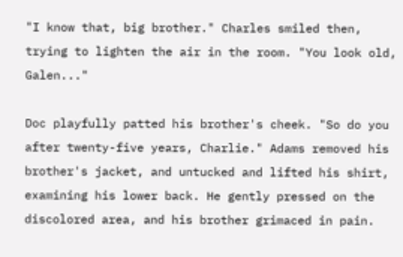"I know that, big brother." Charles smiled then, trying to lighten the air in the room. "You look old, Galen..."

Doc playfully patted his brother's cheek. "So do you after twenty-five years, Charlie." Adams removed his brother's jacket, and untucked and lifted his shirt, examining his lower back. He gently pressed on the discolored area, and his brother grimaced in pain.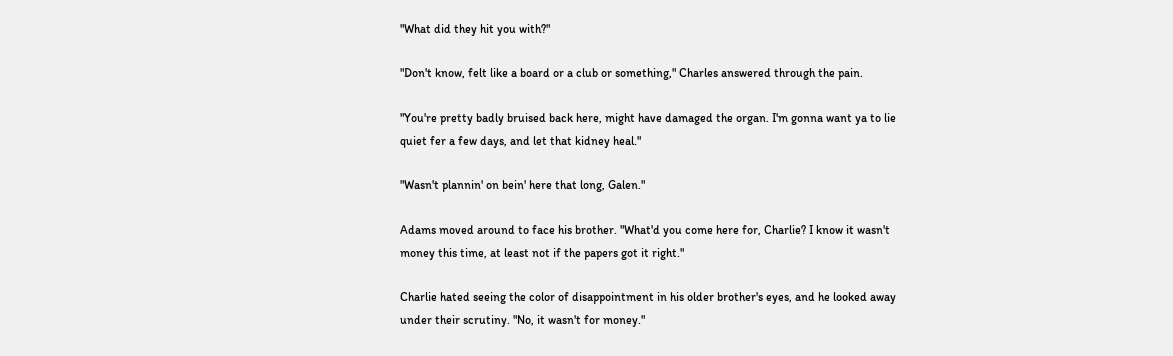"What did they hit you with?"

"Don't know, felt like a board or a club or something," Charles answered through the pain.

"You're pretty badly bruised back here, might have damaged the organ. I'm gonna want ya to lie quiet fer a few days, and let that kidney heal."

"Wasn't plannin' on bein' here that long, Galen."

Adams moved around to face his brother. "What'd you come here for, Charlie? I know it wasn't money this time, at least not if the papers got it right."

Charlie hated seeing the color of disappointment in his older brother's eyes, and he looked away under their scrutiny. "No, it wasn't for money."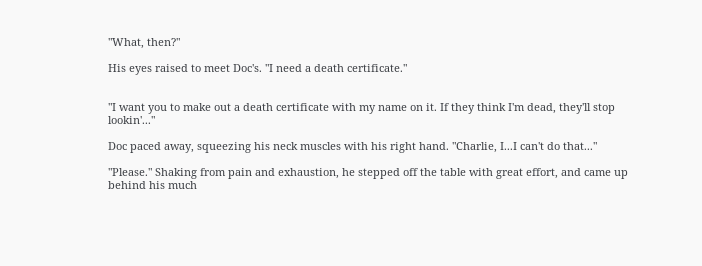"What, then?"

His eyes raised to meet Doc's. "I need a death certificate."


"I want you to make out a death certificate with my name on it. If they think I'm dead, they'll stop lookin'..."

Doc paced away, squeezing his neck muscles with his right hand. "Charlie, I...I can't do that..."

"Please." Shaking from pain and exhaustion, he stepped off the table with great effort, and came up behind his much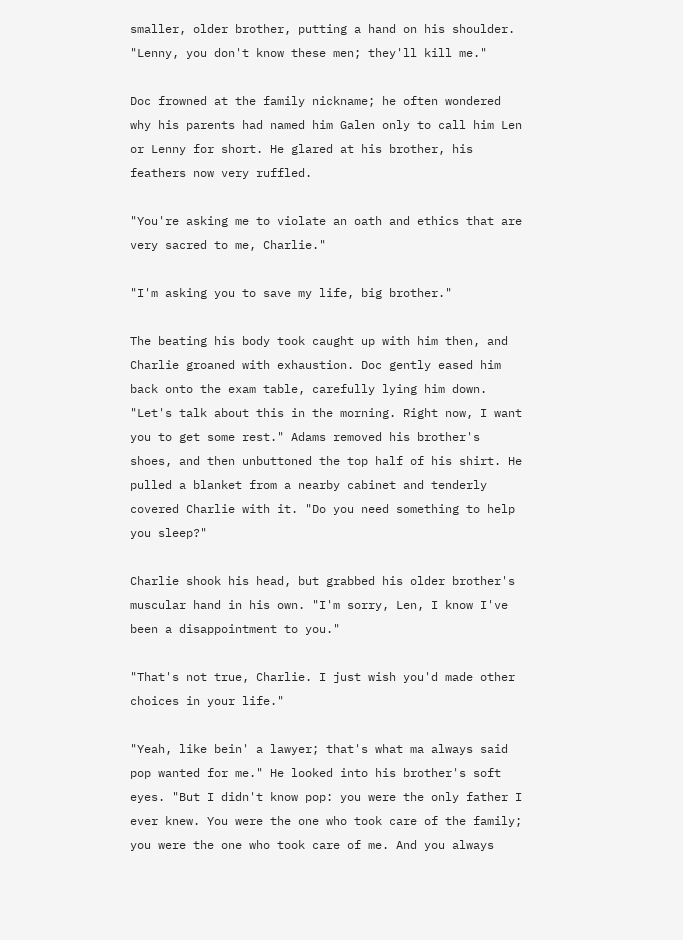smaller, older brother, putting a hand on his shoulder. "Lenny, you don't know these men; they'll kill me."

Doc frowned at the family nickname; he often wondered why his parents had named him Galen only to call him Len or Lenny for short. He glared at his brother, his feathers now very ruffled.

"You're asking me to violate an oath and ethics that are very sacred to me, Charlie."

"I'm asking you to save my life, big brother."

The beating his body took caught up with him then, and Charlie groaned with exhaustion. Doc gently eased him back onto the exam table, carefully lying him down. "Let's talk about this in the morning. Right now, I want you to get some rest." Adams removed his brother's shoes, and then unbuttoned the top half of his shirt. He pulled a blanket from a nearby cabinet and tenderly covered Charlie with it. "Do you need something to help you sleep?"

Charlie shook his head, but grabbed his older brother's muscular hand in his own. "I'm sorry, Len, I know I've been a disappointment to you."

"That's not true, Charlie. I just wish you'd made other choices in your life."

"Yeah, like bein' a lawyer; that's what ma always said pop wanted for me." He looked into his brother's soft eyes. "But I didn't know pop: you were the only father I ever knew. You were the one who took care of the family; you were the one who took care of me. And you always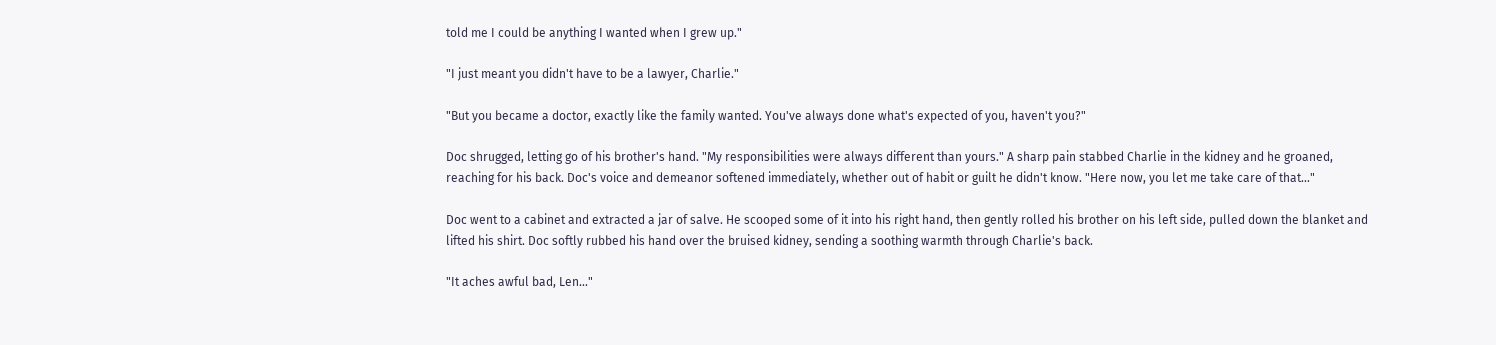told me I could be anything I wanted when I grew up."

"I just meant you didn't have to be a lawyer, Charlie."

"But you became a doctor, exactly like the family wanted. You've always done what's expected of you, haven't you?"

Doc shrugged, letting go of his brother's hand. "My responsibilities were always different than yours." A sharp pain stabbed Charlie in the kidney and he groaned, reaching for his back. Doc's voice and demeanor softened immediately, whether out of habit or guilt he didn't know. "Here now, you let me take care of that..."

Doc went to a cabinet and extracted a jar of salve. He scooped some of it into his right hand, then gently rolled his brother on his left side, pulled down the blanket and lifted his shirt. Doc softly rubbed his hand over the bruised kidney, sending a soothing warmth through Charlie's back.

"It aches awful bad, Len..."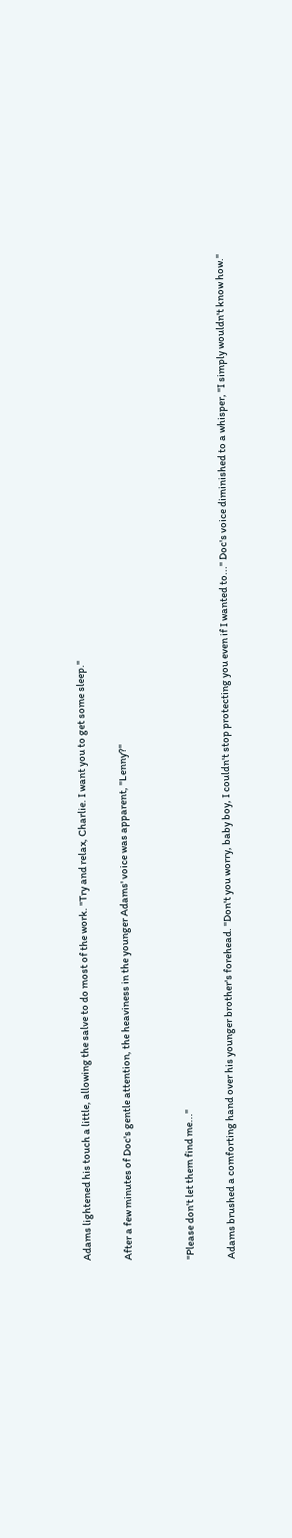Adams lightened his touch a little, allowing the salve to do most of the work. "Try and relax, Charlie. I want you to get some sleep."

After a few minutes of Doc's gentle attention, the heaviness in the younger Adams' voice was apparent, "Lenny?"


"Please don't let them find me..."

Adams brushed a comforting hand over his younger brother's forehead. "Don't you worry, baby boy, I couldn't stop protecting you even if I wanted to..." Doc's voice diminished to a whisper, "I simply wouldn't know how."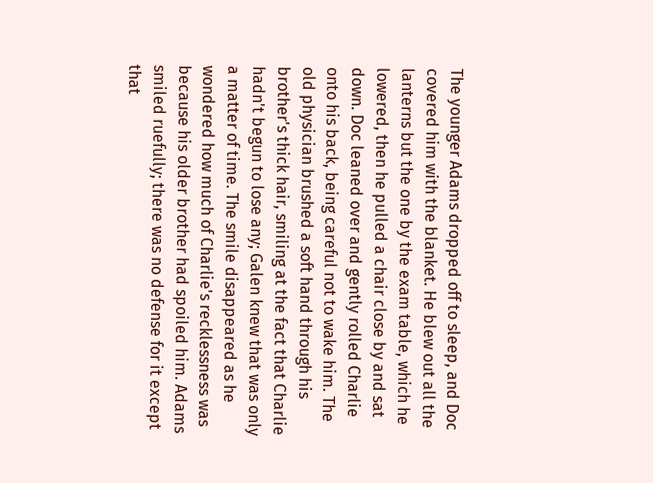The younger Adams dropped off to sleep, and Doc covered him with the blanket. He blew out all the lanterns but the one by the exam table, which he lowered, then he pulled a chair close by and sat down. Doc leaned over and gently rolled Charlie onto his back, being careful not to wake him. The old physician brushed a soft hand through his brother's thick hair, smiling at the fact that Charlie hadn't begun to lose any; Galen knew that was only a matter of time. The smile disappeared as he wondered how much of Charlie's recklessness was because his older brother had spoiled him. Adams smiled ruefully; there was no defense for it except that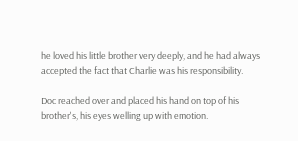he loved his little brother very deeply, and he had always accepted the fact that Charlie was his responsibility.

Doc reached over and placed his hand on top of his brother's, his eyes welling up with emotion.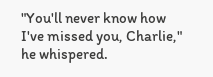"You'll never know how I've missed you, Charlie," he whispered.